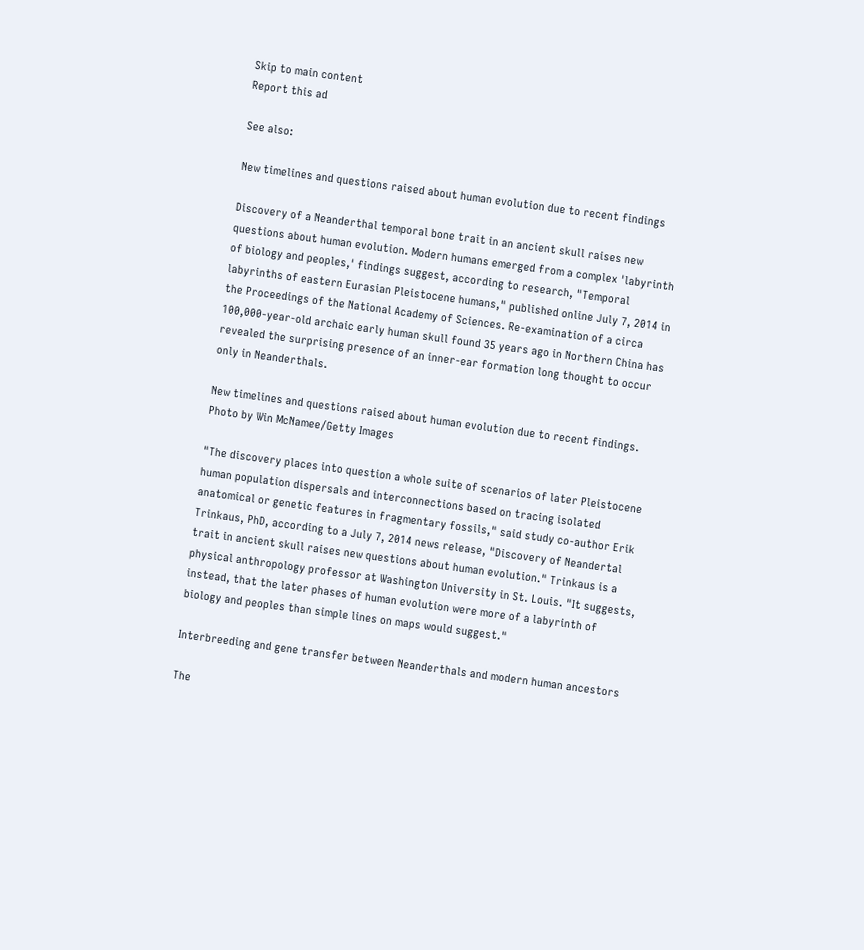Skip to main content
Report this ad

See also:

New timelines and questions raised about human evolution due to recent findings

Discovery of a Neanderthal temporal bone trait in an ancient skull raises new questions about human evolution. Modern humans emerged from a complex 'labyrinth of biology and peoples,' findings suggest, according to research, "Temporal labyrinths of eastern Eurasian Pleistocene humans," published online July 7, 2014 in the Proceedings of the National Academy of Sciences. Re-examination of a circa 100,000-year-old archaic early human skull found 35 years ago in Northern China has revealed the surprising presence of an inner-ear formation long thought to occur only in Neanderthals.

New timelines and questions raised about human evolution due to recent findings.
Photo by Win McNamee/Getty Images

"The discovery places into question a whole suite of scenarios of later Pleistocene human population dispersals and interconnections based on tracing isolated anatomical or genetic features in fragmentary fossils," said study co-author Erik Trinkaus, PhD, according to a July 7, 2014 news release, "Discovery of Neandertal trait in ancient skull raises new questions about human evolution." Trinkaus is a physical anthropology professor at Washington University in St. Louis. "It suggests, instead, that the later phases of human evolution were more of a labyrinth of biology and peoples than simple lines on maps would suggest."

Interbreeding and gene transfer between Neanderthals and modern human ancestors

The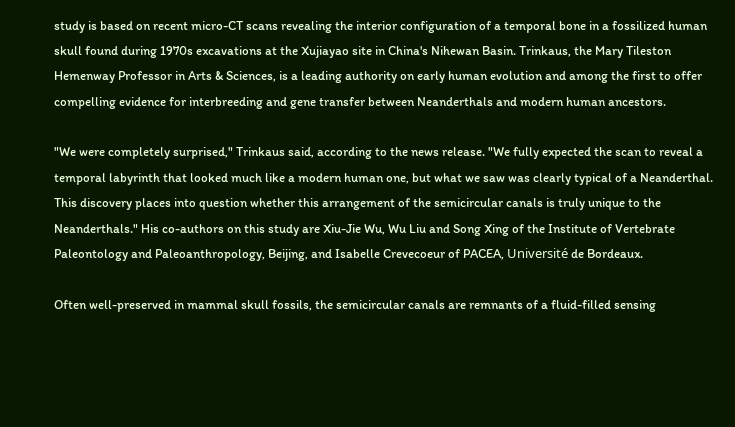study is based on recent micro-CT scans revealing the interior configuration of a temporal bone in a fossilized human skull found during 1970s excavations at the Xujiayao site in China's Nihewan Basin. Trinkaus, the Mary Tileston Hemenway Professor in Arts & Sciences, is a leading authority on early human evolution and among the first to offer compelling evidence for interbreeding and gene transfer between Neanderthals and modern human ancestors.

"We were completely surprised," Trinkaus said, according to the news release. "We fully expected the scan to reveal a temporal labyrinth that looked much like a modern human one, but what we saw was clearly typical of a Neanderthal. This discovery places into question whether this arrangement of the semicircular canals is truly unique to the Neanderthals." His co-authors on this study are Xiu-Jie Wu, Wu Liu and Song Xing of the Institute of Vertebrate Paleontology and Paleoanthropology, Beijing, and Isabelle Crevecoeur of PACEA, Université de Bordeaux.

Often well-preserved in mammal skull fossils, the semicircular canals are remnants of a fluid-filled sensing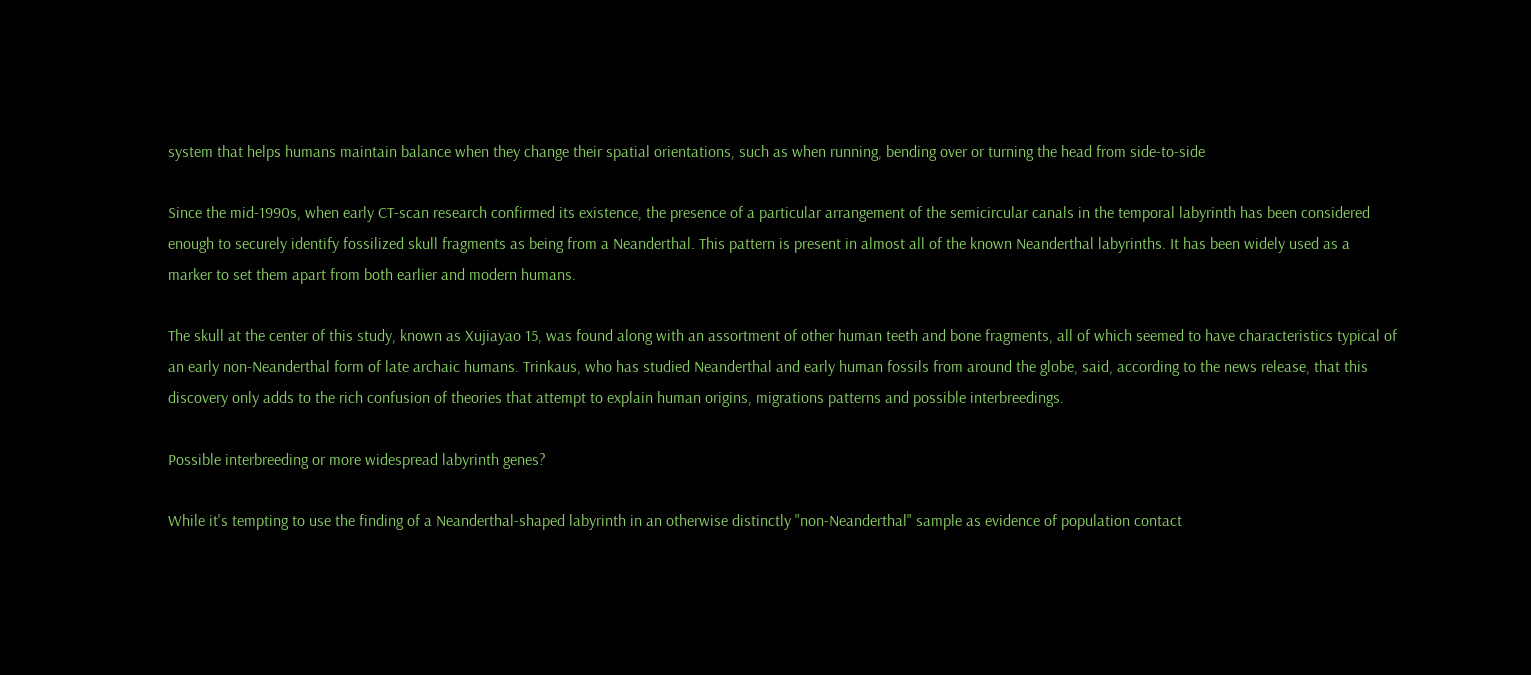system that helps humans maintain balance when they change their spatial orientations, such as when running, bending over or turning the head from side-to-side

Since the mid-1990s, when early CT-scan research confirmed its existence, the presence of a particular arrangement of the semicircular canals in the temporal labyrinth has been considered enough to securely identify fossilized skull fragments as being from a Neanderthal. This pattern is present in almost all of the known Neanderthal labyrinths. It has been widely used as a marker to set them apart from both earlier and modern humans.

The skull at the center of this study, known as Xujiayao 15, was found along with an assortment of other human teeth and bone fragments, all of which seemed to have characteristics typical of an early non-Neanderthal form of late archaic humans. Trinkaus, who has studied Neanderthal and early human fossils from around the globe, said, according to the news release, that this discovery only adds to the rich confusion of theories that attempt to explain human origins, migrations patterns and possible interbreedings.

Possible interbreeding or more widespread labyrinth genes?

While it's tempting to use the finding of a Neanderthal-shaped labyrinth in an otherwise distinctly "non-Neanderthal" sample as evidence of population contact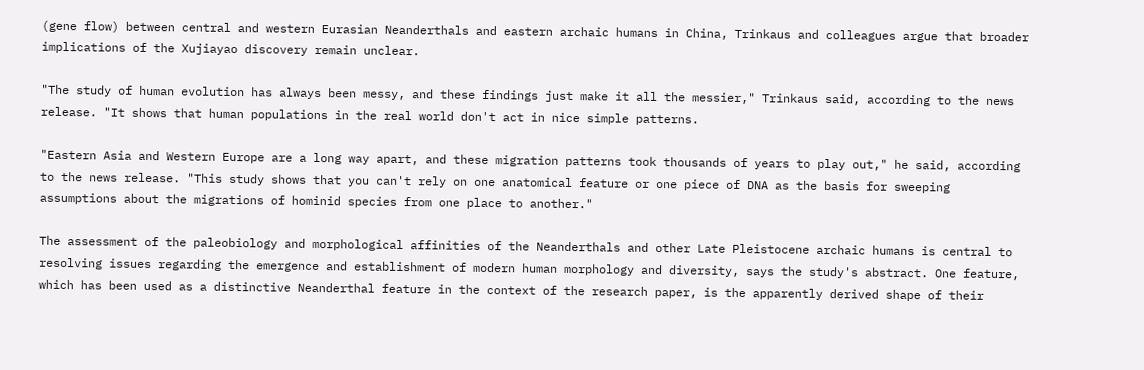(gene flow) between central and western Eurasian Neanderthals and eastern archaic humans in China, Trinkaus and colleagues argue that broader implications of the Xujiayao discovery remain unclear.

"The study of human evolution has always been messy, and these findings just make it all the messier," Trinkaus said, according to the news release. "It shows that human populations in the real world don't act in nice simple patterns.

"Eastern Asia and Western Europe are a long way apart, and these migration patterns took thousands of years to play out," he said, according to the news release. "This study shows that you can't rely on one anatomical feature or one piece of DNA as the basis for sweeping assumptions about the migrations of hominid species from one place to another."

The assessment of the paleobiology and morphological affinities of the Neanderthals and other Late Pleistocene archaic humans is central to resolving issues regarding the emergence and establishment of modern human morphology and diversity, says the study's abstract. One feature, which has been used as a distinctive Neanderthal feature in the context of the research paper, is the apparently derived shape of their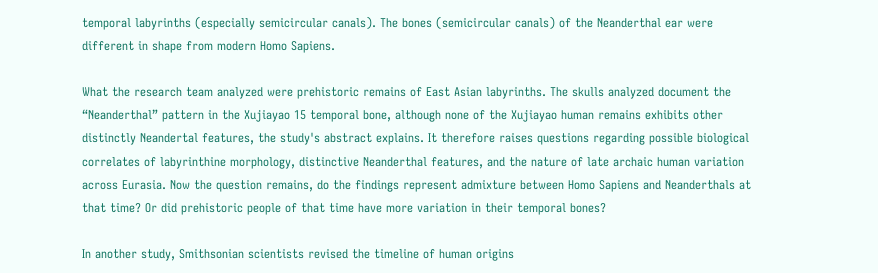temporal labyrinths (especially semicircular canals). The bones (semicircular canals) of the Neanderthal ear were different in shape from modern Homo Sapiens.

What the research team analyzed were prehistoric remains of East Asian labyrinths. The skulls analyzed document the “Neanderthal” pattern in the Xujiayao 15 temporal bone, although none of the Xujiayao human remains exhibits other distinctly Neandertal features, the study's abstract explains. It therefore raises questions regarding possible biological correlates of labyrinthine morphology, distinctive Neanderthal features, and the nature of late archaic human variation across Eurasia. Now the question remains, do the findings represent admixture between Homo Sapiens and Neanderthals at that time? Or did prehistoric people of that time have more variation in their temporal bones?

In another study, Smithsonian scientists revised the timeline of human origins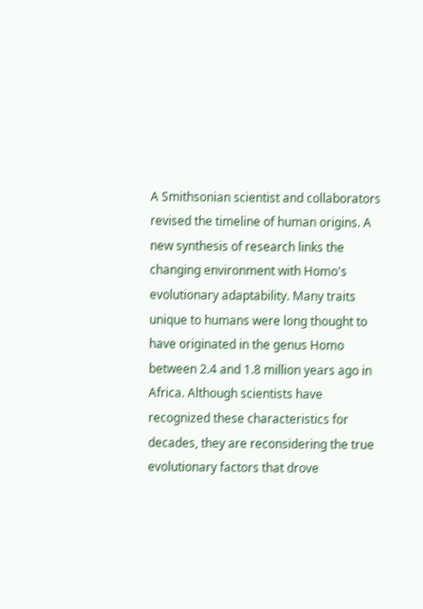A Smithsonian scientist and collaborators revised the timeline of human origins. A new synthesis of research links the changing environment with Homo's evolutionary adaptability. Many traits unique to humans were long thought to have originated in the genus Homo between 2.4 and 1.8 million years ago in Africa. Although scientists have recognized these characteristics for decades, they are reconsidering the true evolutionary factors that drove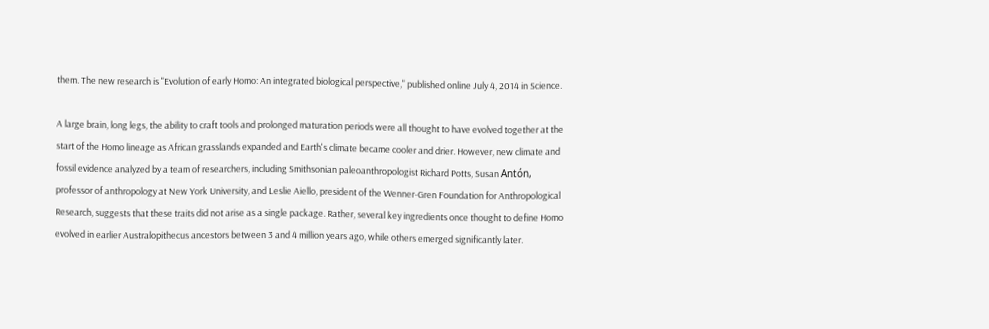them. The new research is "Evolution of early Homo: An integrated biological perspective," published online July 4, 2014 in Science.

A large brain, long legs, the ability to craft tools and prolonged maturation periods were all thought to have evolved together at the start of the Homo lineage as African grasslands expanded and Earth's climate became cooler and drier. However, new climate and fossil evidence analyzed by a team of researchers, including Smithsonian paleoanthropologist Richard Potts, Susan Antón, professor of anthropology at New York University, and Leslie Aiello, president of the Wenner-Gren Foundation for Anthropological Research, suggests that these traits did not arise as a single package. Rather, several key ingredients once thought to define Homo evolved in earlier Australopithecus ancestors between 3 and 4 million years ago, while others emerged significantly later.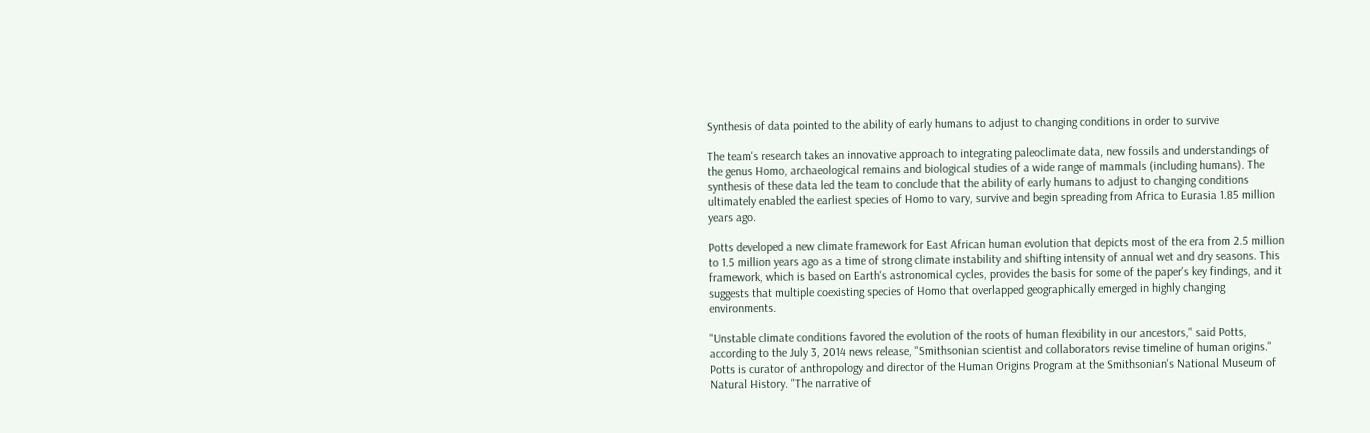Synthesis of data pointed to the ability of early humans to adjust to changing conditions in order to survive

The team's research takes an innovative approach to integrating paleoclimate data, new fossils and understandings of the genus Homo, archaeological remains and biological studies of a wide range of mammals (including humans). The synthesis of these data led the team to conclude that the ability of early humans to adjust to changing conditions ultimately enabled the earliest species of Homo to vary, survive and begin spreading from Africa to Eurasia 1.85 million years ago.

Potts developed a new climate framework for East African human evolution that depicts most of the era from 2.5 million to 1.5 million years ago as a time of strong climate instability and shifting intensity of annual wet and dry seasons. This framework, which is based on Earth's astronomical cycles, provides the basis for some of the paper's key findings, and it suggests that multiple coexisting species of Homo that overlapped geographically emerged in highly changing environments.

"Unstable climate conditions favored the evolution of the roots of human flexibility in our ancestors," said Potts, according to the July 3, 2014 news release, "Smithsonian scientist and collaborators revise timeline of human origins." Potts is curator of anthropology and director of the Human Origins Program at the Smithsonian's National Museum of Natural History. "The narrative of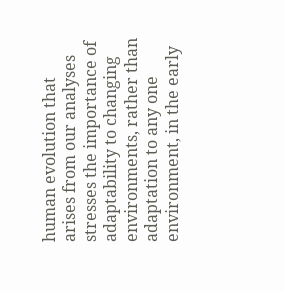human evolution that arises from our analyses stresses the importance of adaptability to changing environments, rather than adaptation to any one environment, in the early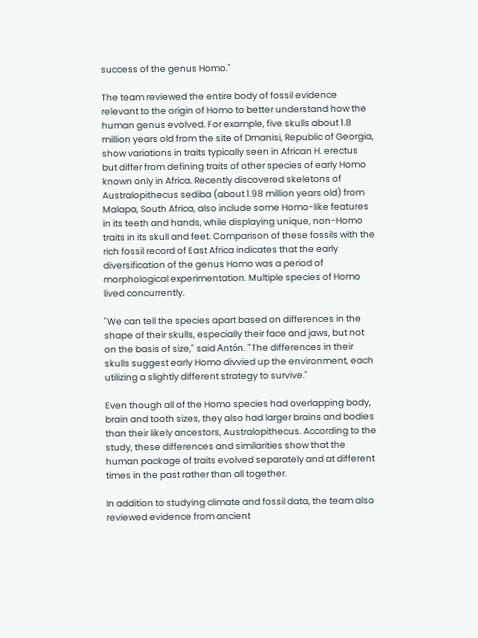success of the genus Homo."

The team reviewed the entire body of fossil evidence relevant to the origin of Homo to better understand how the human genus evolved. For example, five skulls about 1.8 million years old from the site of Dmanisi, Republic of Georgia, show variations in traits typically seen in African H. erectus but differ from defining traits of other species of early Homo known only in Africa. Recently discovered skeletons of Australopithecus sediba (about 1.98 million years old) from Malapa, South Africa, also include some Homo-like features in its teeth and hands, while displaying unique, non-Homo traits in its skull and feet. Comparison of these fossils with the rich fossil record of East Africa indicates that the early diversification of the genus Homo was a period of morphological experimentation. Multiple species of Homo lived concurrently.

"We can tell the species apart based on differences in the shape of their skulls, especially their face and jaws, but not on the basis of size," said Antón. "The differences in their skulls suggest early Homo divvied up the environment, each utilizing a slightly different strategy to survive."

Even though all of the Homo species had overlapping body, brain and tooth sizes, they also had larger brains and bodies than their likely ancestors, Australopithecus. According to the study, these differences and similarities show that the human package of traits evolved separately and at different times in the past rather than all together.

In addition to studying climate and fossil data, the team also reviewed evidence from ancient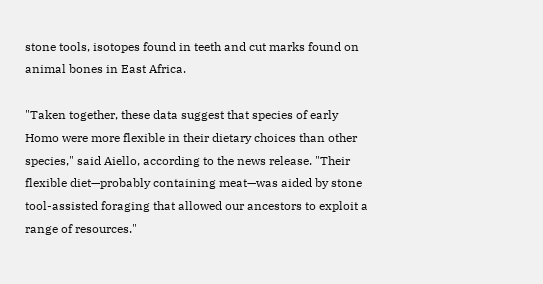stone tools, isotopes found in teeth and cut marks found on animal bones in East Africa.

"Taken together, these data suggest that species of early Homo were more flexible in their dietary choices than other species," said Aiello, according to the news release. "Their flexible diet—probably containing meat—was aided by stone tool-assisted foraging that allowed our ancestors to exploit a range of resources."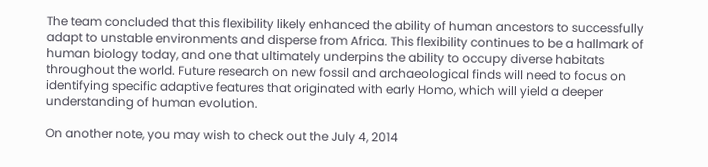The team concluded that this flexibility likely enhanced the ability of human ancestors to successfully adapt to unstable environments and disperse from Africa. This flexibility continues to be a hallmark of human biology today, and one that ultimately underpins the ability to occupy diverse habitats throughout the world. Future research on new fossil and archaeological finds will need to focus on identifying specific adaptive features that originated with early Homo, which will yield a deeper understanding of human evolution.

On another note, you may wish to check out the July 4, 2014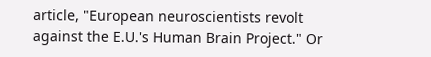article, "European neuroscientists revolt against the E.U.'s Human Brain Project." Or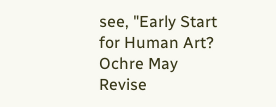see, "Early Start for Human Art? Ochre May Revise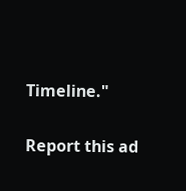Timeline."

Report this ad